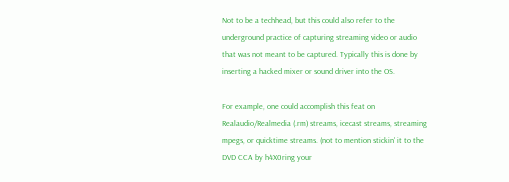Not to be a techhead, but this could also refer to the underground practice of capturing streaming video or audio that was not meant to be captured. Typically this is done by inserting a hacked mixer or sound driver into the OS.

For example, one could accomplish this feat on Realaudio/Realmedia (.rm) streams, icecast streams, streaming mpegs, or quicktime streams. (not to mention stickin' it to the DVD CCA by h4X0ring your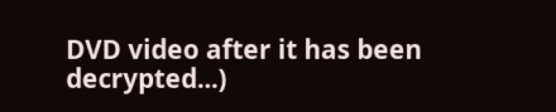DVD video after it has been decrypted...)